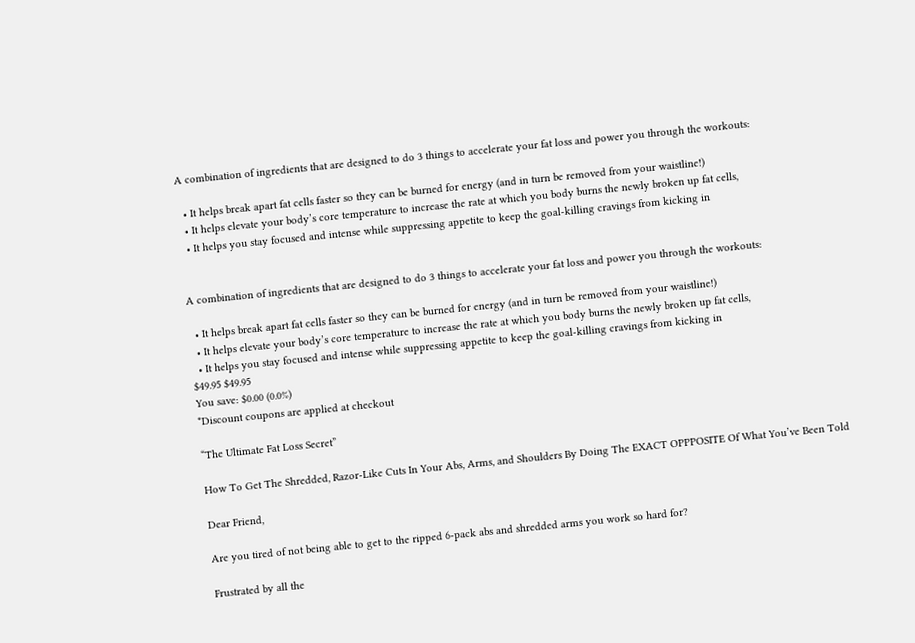A combination of ingredients that are designed to do 3 things to accelerate your fat loss and power you through the workouts:

  • It helps break apart fat cells faster so they can be burned for energy (and in turn be removed from your waistline!)
  • It helps elevate your body’s core temperature to increase the rate at which you body burns the newly broken up fat cells,
  • It helps you stay focused and intense while suppressing appetite to keep the goal-killing cravings from kicking in


A combination of ingredients that are designed to do 3 things to accelerate your fat loss and power you through the workouts:

  • It helps break apart fat cells faster so they can be burned for energy (and in turn be removed from your waistline!)
  • It helps elevate your body’s core temperature to increase the rate at which you body burns the newly broken up fat cells,
  • It helps you stay focused and intense while suppressing appetite to keep the goal-killing cravings from kicking in
$49.95 $49.95
You save: $0.00 (0.0%)
*Discount coupons are applied at checkout

“The Ultimate Fat Loss Secret”

How To Get The Shredded, Razor-Like Cuts In Your Abs, Arms, and Shoulders By Doing The EXACT OPPPOSITE Of What You’ve Been Told

Dear Friend,

Are you tired of not being able to get to the ripped 6-pack abs and shredded arms you work so hard for?

Frustrated by all the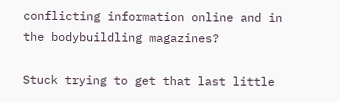conflicting information online and in the bodybuildling magazines?

Stuck trying to get that last little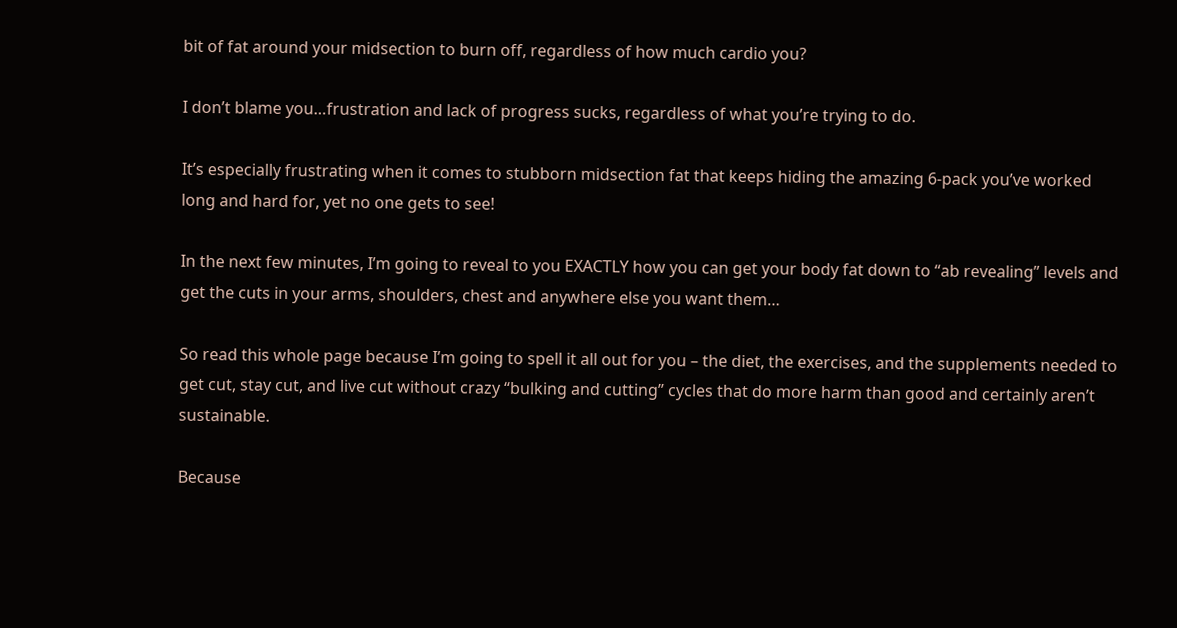bit of fat around your midsection to burn off, regardless of how much cardio you?

I don’t blame you…frustration and lack of progress sucks, regardless of what you’re trying to do.

It’s especially frustrating when it comes to stubborn midsection fat that keeps hiding the amazing 6-pack you’ve worked long and hard for, yet no one gets to see!

In the next few minutes, I’m going to reveal to you EXACTLY how you can get your body fat down to “ab revealing” levels and get the cuts in your arms, shoulders, chest and anywhere else you want them…

So read this whole page because I’m going to spell it all out for you – the diet, the exercises, and the supplements needed to get cut, stay cut, and live cut without crazy “bulking and cutting” cycles that do more harm than good and certainly aren’t sustainable.

Because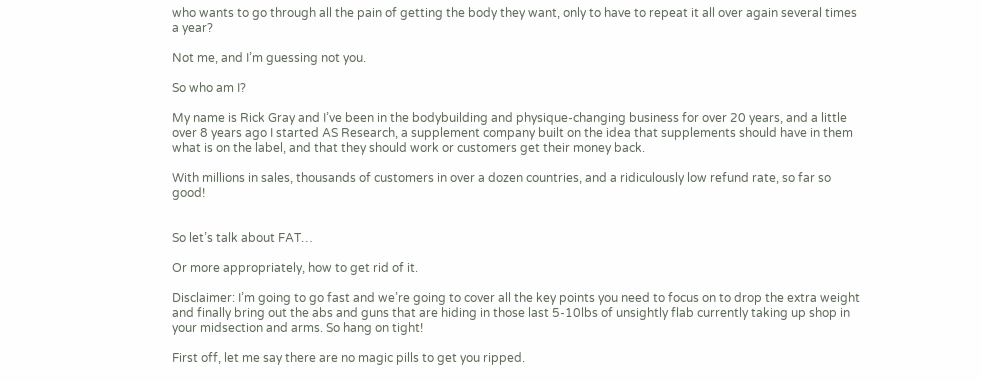who wants to go through all the pain of getting the body they want, only to have to repeat it all over again several times a year?

Not me, and I’m guessing not you.

So who am I?

My name is Rick Gray and I’ve been in the bodybuilding and physique-changing business for over 20 years, and a little over 8 years ago I started AS Research, a supplement company built on the idea that supplements should have in them what is on the label, and that they should work or customers get their money back.

With millions in sales, thousands of customers in over a dozen countries, and a ridiculously low refund rate, so far so good!


So let’s talk about FAT…

Or more appropriately, how to get rid of it.

Disclaimer: I’m going to go fast and we’re going to cover all the key points you need to focus on to drop the extra weight and finally bring out the abs and guns that are hiding in those last 5-10lbs of unsightly flab currently taking up shop in your midsection and arms. So hang on tight!

First off, let me say there are no magic pills to get you ripped.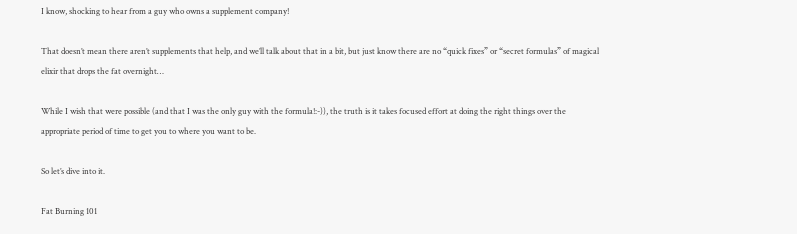I know, shocking to hear from a guy who owns a supplement company!

That doesn’t mean there aren’t supplements that help, and we’ll talk about that in a bit, but just know there are no “quick fixes” or “secret formulas” of magical elixir that drops the fat overnight…

While I wish that were possible (and that I was the only guy with the formula!:-)), the truth is it takes focused effort at doing the right things over the appropriate period of time to get you to where you want to be.

So let’s dive into it.

Fat Burning 101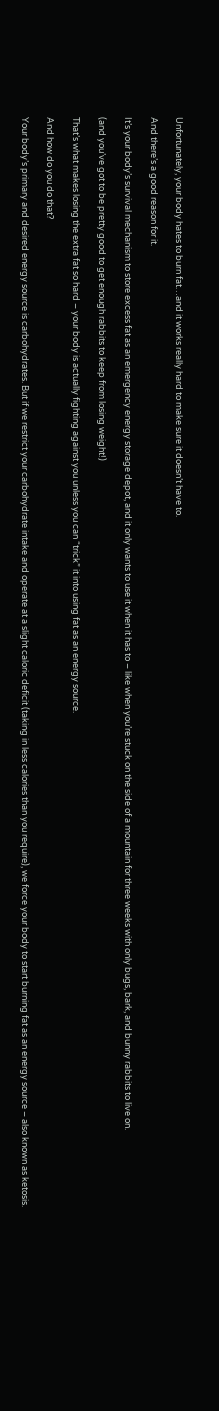Unfortunately, your body hates to burn fat…and it works really hard to make sure it doesn’t have to.

And there’s a good reason for it.

It’s your body’s survival mechanism to store excess fat as an emergency energy storage depot, and it only wants to use it when it has to – like when you’re stuck on the side of a mountain for three weeks with only bugs, bark, and bunny rabbits to live on.

(and you’ve got to be pretty good to get enough rabbits to keep from losing weight!)

That’s what makes losing the extra fat so hard – your body is actually fighting against you unless you can “trick” it into using fat as an energy source.

And how do you do that?

Your body’s primary and desired energy source is carbohydrates. But if we restrict your carbohydrate intake and operate at a slight caloric deficit (taking in less calories than you require), we force your body to start burning fat as an energy source – also known as ketosis.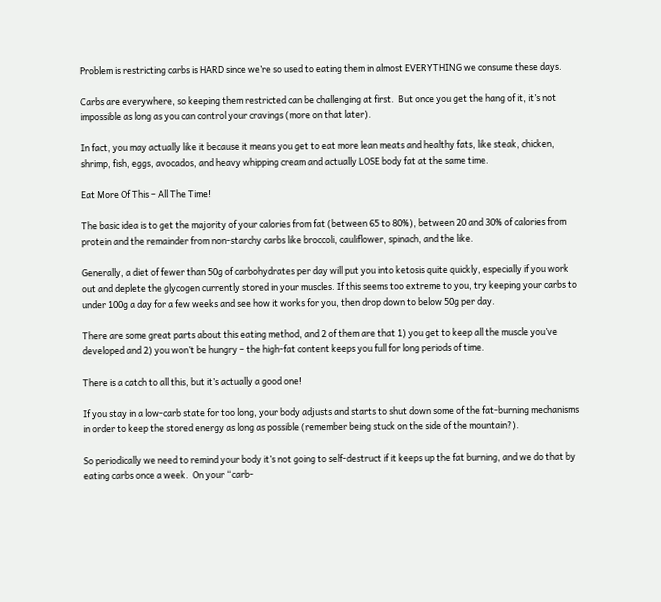Problem is restricting carbs is HARD since we’re so used to eating them in almost EVERYTHING we consume these days.

Carbs are everywhere, so keeping them restricted can be challenging at first.  But once you get the hang of it, it’s not impossible as long as you can control your cravings (more on that later).

In fact, you may actually like it because it means you get to eat more lean meats and healthy fats, like steak, chicken, shrimp, fish, eggs, avocados, and heavy whipping cream and actually LOSE body fat at the same time.

Eat More Of This – All The Time!

The basic idea is to get the majority of your calories from fat (between 65 to 80%), between 20 and 30% of calories from protein and the remainder from non-starchy carbs like broccoli, cauliflower, spinach, and the like.

Generally, a diet of fewer than 50g of carbohydrates per day will put you into ketosis quite quickly, especially if you work out and deplete the glycogen currently stored in your muscles. If this seems too extreme to you, try keeping your carbs to under 100g a day for a few weeks and see how it works for you, then drop down to below 50g per day.

There are some great parts about this eating method, and 2 of them are that 1) you get to keep all the muscle you’ve developed and 2) you won’t be hungry – the high-fat content keeps you full for long periods of time.

There is a catch to all this, but it’s actually a good one!

If you stay in a low-carb state for too long, your body adjusts and starts to shut down some of the fat-burning mechanisms in order to keep the stored energy as long as possible (remember being stuck on the side of the mountain?).

So periodically we need to remind your body it’s not going to self-destruct if it keeps up the fat burning, and we do that by eating carbs once a week.  On your “carb-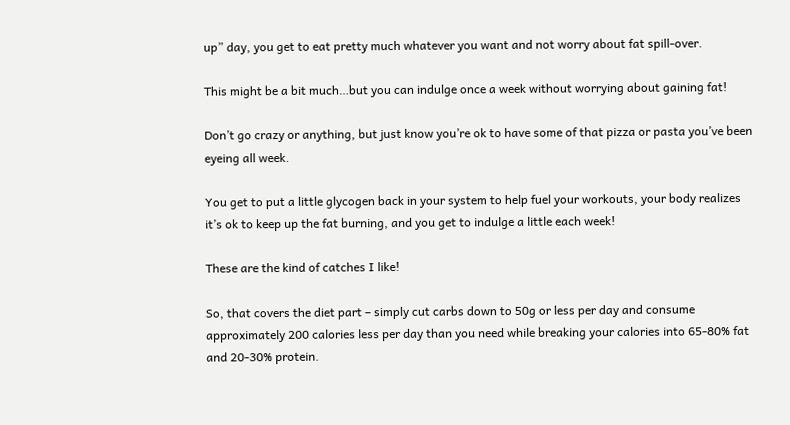up” day, you get to eat pretty much whatever you want and not worry about fat spill-over.

This might be a bit much…but you can indulge once a week without worrying about gaining fat!

Don’t go crazy or anything, but just know you’re ok to have some of that pizza or pasta you’ve been eyeing all week.

You get to put a little glycogen back in your system to help fuel your workouts, your body realizes it’s ok to keep up the fat burning, and you get to indulge a little each week!

These are the kind of catches I like!

So, that covers the diet part – simply cut carbs down to 50g or less per day and consume approximately 200 calories less per day than you need while breaking your calories into 65-80% fat and 20-30% protein.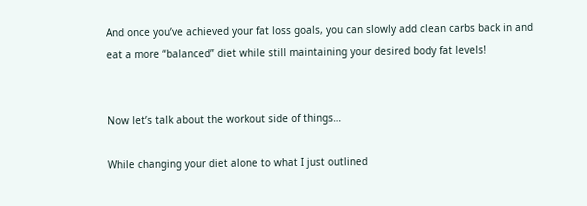And once you’ve achieved your fat loss goals, you can slowly add clean carbs back in and eat a more “balanced” diet while still maintaining your desired body fat levels!


Now let’s talk about the workout side of things…

While changing your diet alone to what I just outlined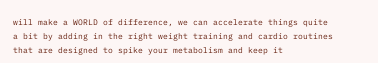will make a WORLD of difference, we can accelerate things quite a bit by adding in the right weight training and cardio routines that are designed to spike your metabolism and keep it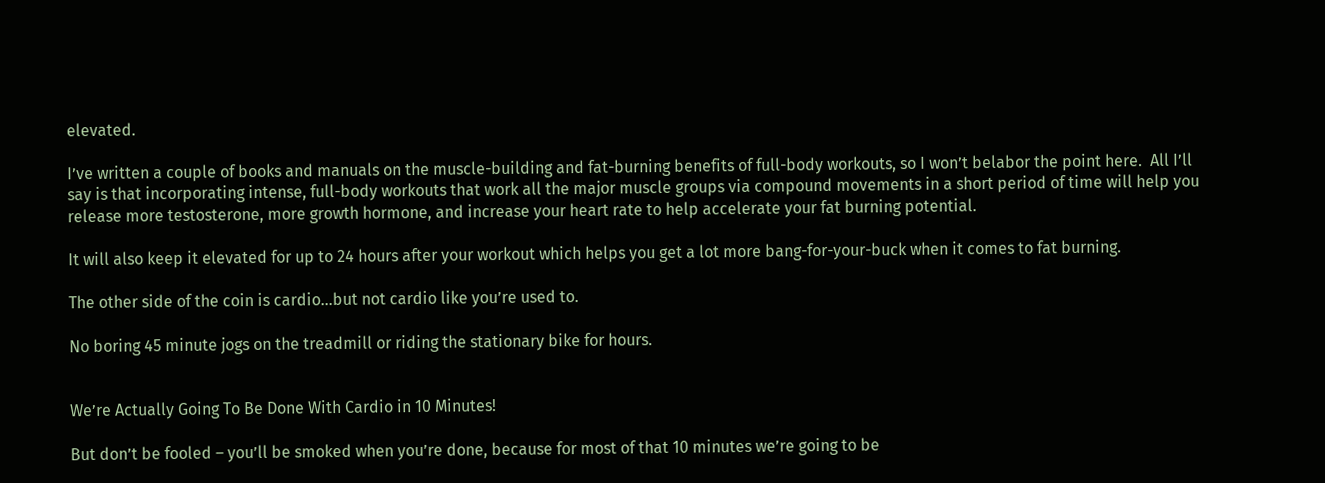elevated.

I’ve written a couple of books and manuals on the muscle-building and fat-burning benefits of full-body workouts, so I won’t belabor the point here.  All I’ll say is that incorporating intense, full-body workouts that work all the major muscle groups via compound movements in a short period of time will help you release more testosterone, more growth hormone, and increase your heart rate to help accelerate your fat burning potential.

It will also keep it elevated for up to 24 hours after your workout which helps you get a lot more bang-for-your-buck when it comes to fat burning.

The other side of the coin is cardio…but not cardio like you’re used to.

No boring 45 minute jogs on the treadmill or riding the stationary bike for hours.


We’re Actually Going To Be Done With Cardio in 10 Minutes!

But don’t be fooled – you’ll be smoked when you’re done, because for most of that 10 minutes we’re going to be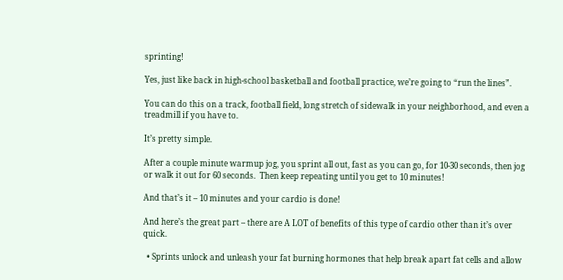sprinting!

Yes, just like back in high-school basketball and football practice, we’re going to “run the lines”.

You can do this on a track, football field, long stretch of sidewalk in your neighborhood, and even a treadmill if you have to.

It’s pretty simple.

After a couple minute warmup jog, you sprint all out, fast as you can go, for 10-30 seconds, then jog or walk it out for 60 seconds.  Then keep repeating until you get to 10 minutes!

And that’s it – 10 minutes and your cardio is done!

And here’s the great part – there are A LOT of benefits of this type of cardio other than it’s over quick.

  • Sprints unlock and unleash your fat burning hormones that help break apart fat cells and allow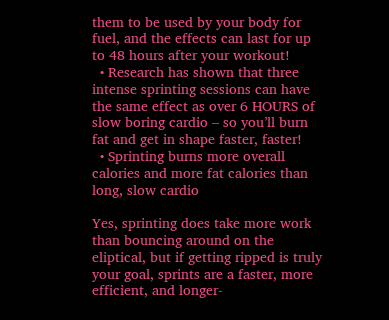them to be used by your body for fuel, and the effects can last for up to 48 hours after your workout!
  • Research has shown that three intense sprinting sessions can have the same effect as over 6 HOURS of slow boring cardio – so you’ll burn fat and get in shape faster, faster!
  • Sprinting burns more overall calories and more fat calories than long, slow cardio

Yes, sprinting does take more work than bouncing around on the eliptical, but if getting ripped is truly your goal, sprints are a faster, more efficient, and longer-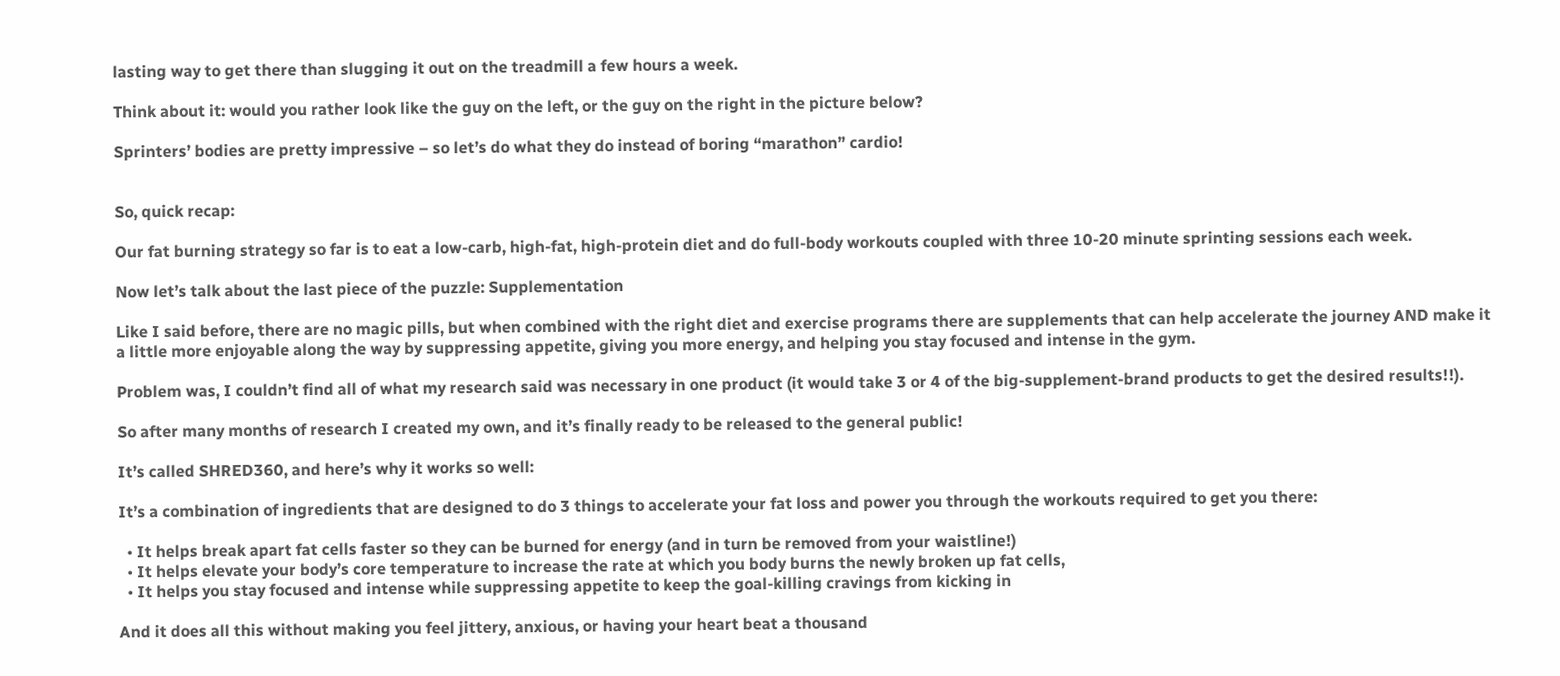lasting way to get there than slugging it out on the treadmill a few hours a week.

Think about it: would you rather look like the guy on the left, or the guy on the right in the picture below?

Sprinters’ bodies are pretty impressive – so let’s do what they do instead of boring “marathon” cardio!


So, quick recap:

Our fat burning strategy so far is to eat a low-carb, high-fat, high-protein diet and do full-body workouts coupled with three 10-20 minute sprinting sessions each week.

Now let’s talk about the last piece of the puzzle: Supplementation

Like I said before, there are no magic pills, but when combined with the right diet and exercise programs there are supplements that can help accelerate the journey AND make it a little more enjoyable along the way by suppressing appetite, giving you more energy, and helping you stay focused and intense in the gym.

Problem was, I couldn’t find all of what my research said was necessary in one product (it would take 3 or 4 of the big-supplement-brand products to get the desired results!!).

So after many months of research I created my own, and it’s finally ready to be released to the general public!

It’s called SHRED360, and here’s why it works so well:

It’s a combination of ingredients that are designed to do 3 things to accelerate your fat loss and power you through the workouts required to get you there:

  • It helps break apart fat cells faster so they can be burned for energy (and in turn be removed from your waistline!)
  • It helps elevate your body’s core temperature to increase the rate at which you body burns the newly broken up fat cells,
  • It helps you stay focused and intense while suppressing appetite to keep the goal-killing cravings from kicking in

And it does all this without making you feel jittery, anxious, or having your heart beat a thousand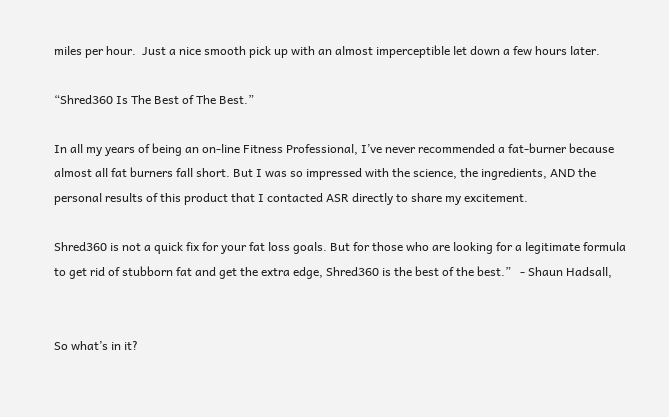miles per hour.  Just a nice smooth pick up with an almost imperceptible let down a few hours later.

“Shred360 Is The Best of The Best.”

In all my years of being an on-line Fitness Professional, I’ve never recommended a fat-burner because almost all fat burners fall short. But I was so impressed with the science, the ingredients, AND the personal results of this product that I contacted ASR directly to share my excitement.

Shred360 is not a quick fix for your fat loss goals. But for those who are looking for a legitimate formula to get rid of stubborn fat and get the extra edge, Shred360 is the best of the best.”   - Shaun Hadsall,


So what’s in it?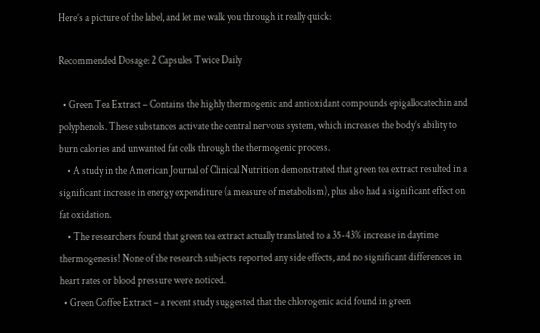Here’s a picture of the label, and let me walk you through it really quick:

Recommended Dosage: 2 Capsules Twice Daily

  • Green Tea Extract – Contains the highly thermogenic and antioxidant compounds epigallocatechin and polyphenols. These substances activate the central nervous system, which increases the body’s ability to burn calories and unwanted fat cells through the thermogenic process.
    • A study in the American Journal of Clinical Nutrition demonstrated that green tea extract resulted in a significant increase in energy expenditure (a measure of metabolism), plus also had a significant effect on fat oxidation.
    • The researchers found that green tea extract actually translated to a 35-43% increase in daytime thermogenesis! None of the research subjects reported any side effects, and no significant differences in heart rates or blood pressure were noticed.
  • Green Coffee Extract – a recent study suggested that the chlorogenic acid found in green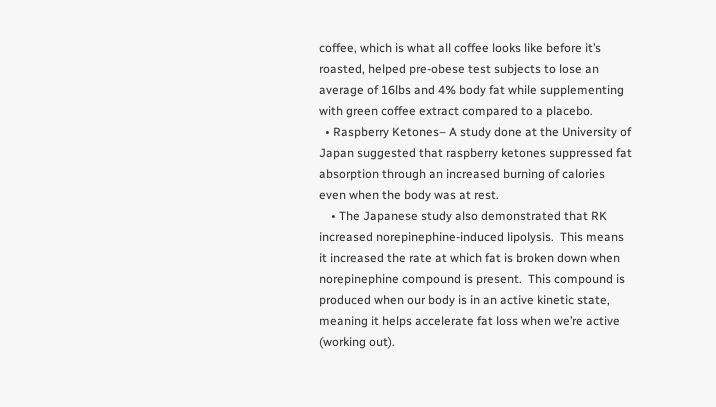coffee, which is what all coffee looks like before it’s roasted, helped pre-obese test subjects to lose an average of 16lbs and 4% body fat while supplementing with green coffee extract compared to a placebo.
  • Raspberry Ketones– A study done at the University of Japan suggested that raspberry ketones suppressed fat absorption through an increased burning of calories even when the body was at rest.
    • The Japanese study also demonstrated that RK increased norepinephine-induced lipolysis.  This means it increased the rate at which fat is broken down when norepinephine compound is present.  This compound is produced when our body is in an active kinetic state, meaning it helps accelerate fat loss when we’re active (working out).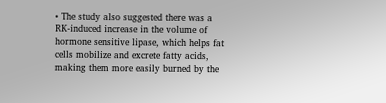• The study also suggested there was a RK-induced increase in the volume of hormone sensitive lipase, which helps fat cells mobilize and excrete fatty acids, making them more easily burned by the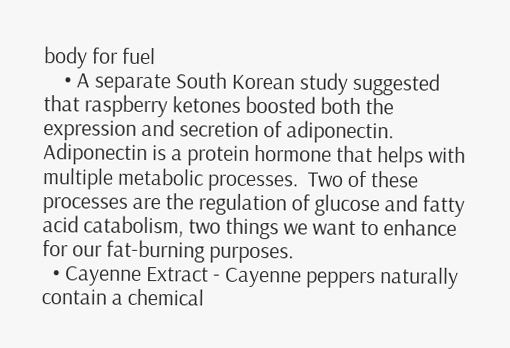body for fuel
    • A separate South Korean study suggested that raspberry ketones boosted both the expression and secretion of adiponectin.  Adiponectin is a protein hormone that helps with multiple metabolic processes.  Two of these processes are the regulation of glucose and fatty acid catabolism, two things we want to enhance for our fat-burning purposes.
  • Cayenne Extract - Cayenne peppers naturally contain a chemical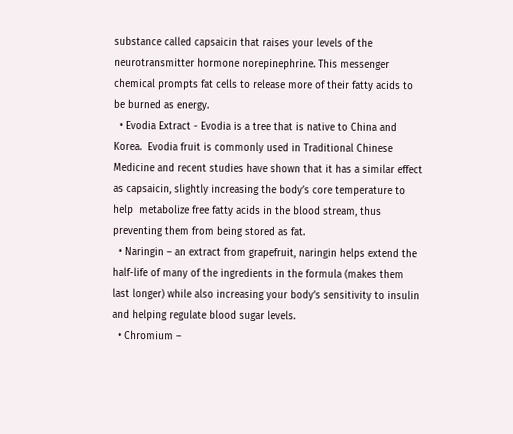substance called capsaicin that raises your levels of the neurotransmitter hormone norepinephrine. This messenger chemical prompts fat cells to release more of their fatty acids to be burned as energy.
  • Evodia Extract - Evodia is a tree that is native to China and Korea.  Evodia fruit is commonly used in Traditional Chinese Medicine and recent studies have shown that it has a similar effect as capsaicin, slightly increasing the body’s core temperature to help  metabolize free fatty acids in the blood stream, thus preventing them from being stored as fat.
  • Naringin – an extract from grapefruit, naringin helps extend the half-life of many of the ingredients in the formula (makes them last longer) while also increasing your body’s sensitivity to insulin and helping regulate blood sugar levels.
  • Chromium –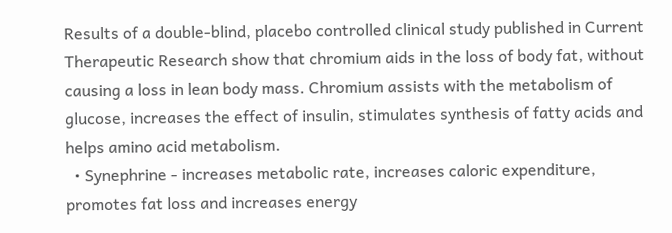Results of a double-blind, placebo controlled clinical study published in Current Therapeutic Research show that chromium aids in the loss of body fat, without causing a loss in lean body mass. Chromium assists with the metabolism of glucose, increases the effect of insulin, stimulates synthesis of fatty acids and helps amino acid metabolism.
  • Synephrine - increases metabolic rate, increases caloric expenditure, promotes fat loss and increases energy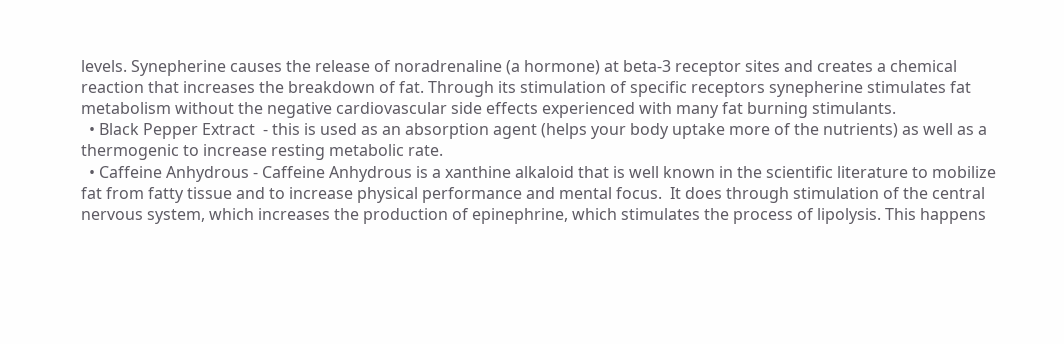levels. Synepherine causes the release of noradrenaline (a hormone) at beta-3 receptor sites and creates a chemical reaction that increases the breakdown of fat. Through its stimulation of specific receptors synepherine stimulates fat metabolism without the negative cardiovascular side effects experienced with many fat burning stimulants.
  • Black Pepper Extract  - this is used as an absorption agent (helps your body uptake more of the nutrients) as well as a thermogenic to increase resting metabolic rate.
  • Caffeine Anhydrous - Caffeine Anhydrous is a xanthine alkaloid that is well known in the scientific literature to mobilize fat from fatty tissue and to increase physical performance and mental focus.  It does through stimulation of the central nervous system, which increases the production of epinephrine, which stimulates the process of lipolysis. This happens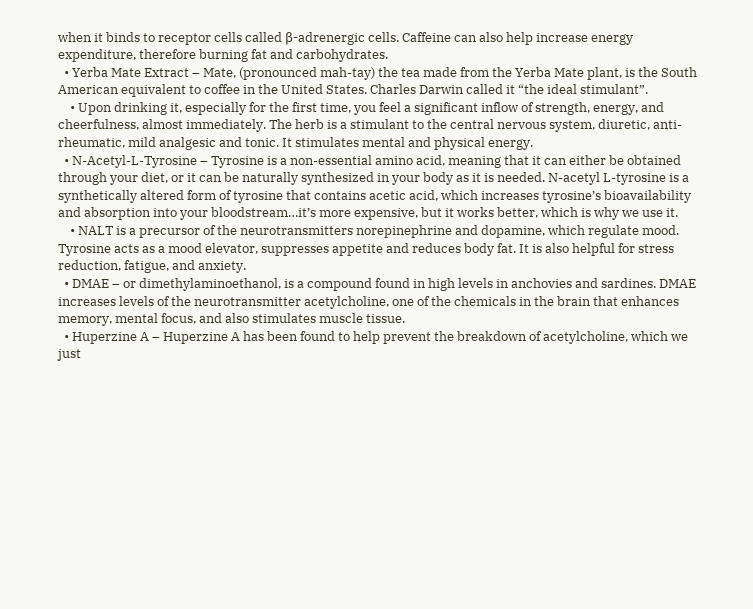when it binds to receptor cells called β-adrenergic cells. Caffeine can also help increase energy expenditure, therefore burning fat and carbohydrates.
  • Yerba Mate Extract – Mate, (pronounced mah-tay) the tea made from the Yerba Mate plant, is the South American equivalent to coffee in the United States. Charles Darwin called it “the ideal stimulant”.
    • Upon drinking it, especially for the first time, you feel a significant inflow of strength, energy, and cheerfulness, almost immediately. The herb is a stimulant to the central nervous system, diuretic, anti-rheumatic, mild analgesic and tonic. It stimulates mental and physical energy.
  • N-Acetyl-L-Tyrosine – Tyrosine is a non-essential amino acid, meaning that it can either be obtained through your diet, or it can be naturally synthesized in your body as it is needed. N-acetyl L-tyrosine is a synthetically altered form of tyrosine that contains acetic acid, which increases tyrosine’s bioavailability and absorption into your bloodstream…it’s more expensive, but it works better, which is why we use it.
    • NALT is a precursor of the neurotransmitters norepinephrine and dopamine, which regulate mood. Tyrosine acts as a mood elevator, suppresses appetite and reduces body fat. It is also helpful for stress reduction, fatigue, and anxiety.
  • DMAE – or dimethylaminoethanol, is a compound found in high levels in anchovies and sardines. DMAE increases levels of the neurotransmitter acetylcholine, one of the chemicals in the brain that enhances memory, mental focus, and also stimulates muscle tissue.
  • Huperzine A – Huperzine A has been found to help prevent the breakdown of acetylcholine, which we just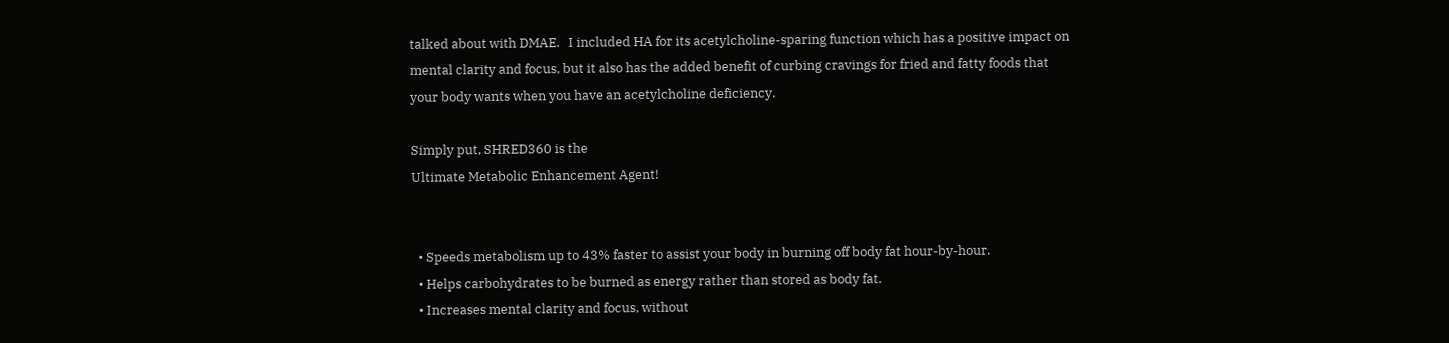talked about with DMAE.   I included HA for its acetylcholine-sparing function which has a positive impact on mental clarity and focus, but it also has the added benefit of curbing cravings for fried and fatty foods that your body wants when you have an acetylcholine deficiency.

Simply put, SHRED360 is the
Ultimate Metabolic Enhancement Agent!


  • Speeds metabolism up to 43% faster to assist your body in burning off body fat hour-by-hour.
  • Helps carbohydrates to be burned as energy rather than stored as body fat.
  • Increases mental clarity and focus, without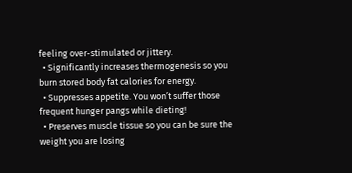feeling over-stimulated or jittery.
  • Significantly increases thermogenesis so you burn stored body fat calories for energy.
  • Suppresses appetite. You won’t suffer those frequent hunger pangs while dieting!
  • Preserves muscle tissue so you can be sure the weight you are losing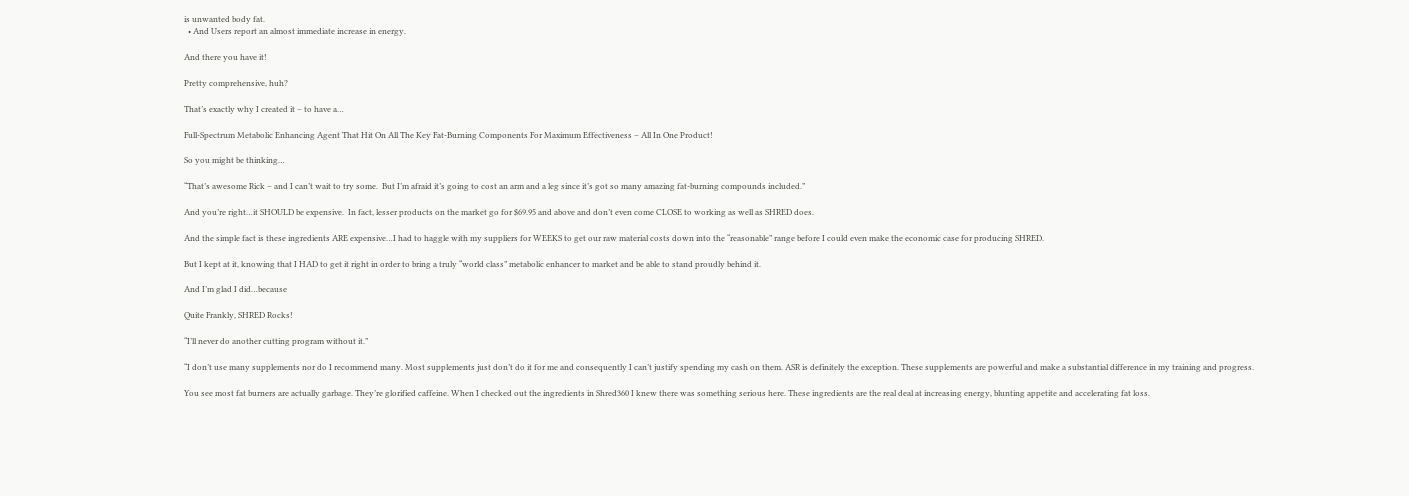is unwanted body fat.
  • And Users report an almost immediate increase in energy.

And there you have it!

Pretty comprehensive, huh?

That’s exactly why I created it – to have a…

Full-Spectrum Metabolic Enhancing Agent That Hit On All The Key Fat-Burning Components For Maximum Effectiveness – All In One Product!

So you might be thinking…

“That’s awesome Rick – and I can’t wait to try some.  But I’m afraid it’s going to cost an arm and a leg since it’s got so many amazing fat-burning compounds included.”

And you’re right…it SHOULD be expensive.  In fact, lesser products on the market go for $69.95 and above and don’t even come CLOSE to working as well as SHRED does.

And the simple fact is these ingredients ARE expensive…I had to haggle with my suppliers for WEEKS to get our raw material costs down into the “reasonable” range before I could even make the economic case for producing SHRED.

But I kept at it, knowing that I HAD to get it right in order to bring a truly “world class” metabolic enhancer to market and be able to stand proudly behind it.

And I’m glad I did…because

Quite Frankly, SHRED Rocks!

“I’ll never do another cutting program without it.”

“I don’t use many supplements nor do I recommend many. Most supplements just don’t do it for me and consequently I can’t justify spending my cash on them. ASR is definitely the exception. These supplements are powerful and make a substantial difference in my training and progress.

You see most fat burners are actually garbage. They’re glorified caffeine. When I checked out the ingredients in Shred360 I knew there was something serious here. These ingredients are the real deal at increasing energy, blunting appetite and accelerating fat loss.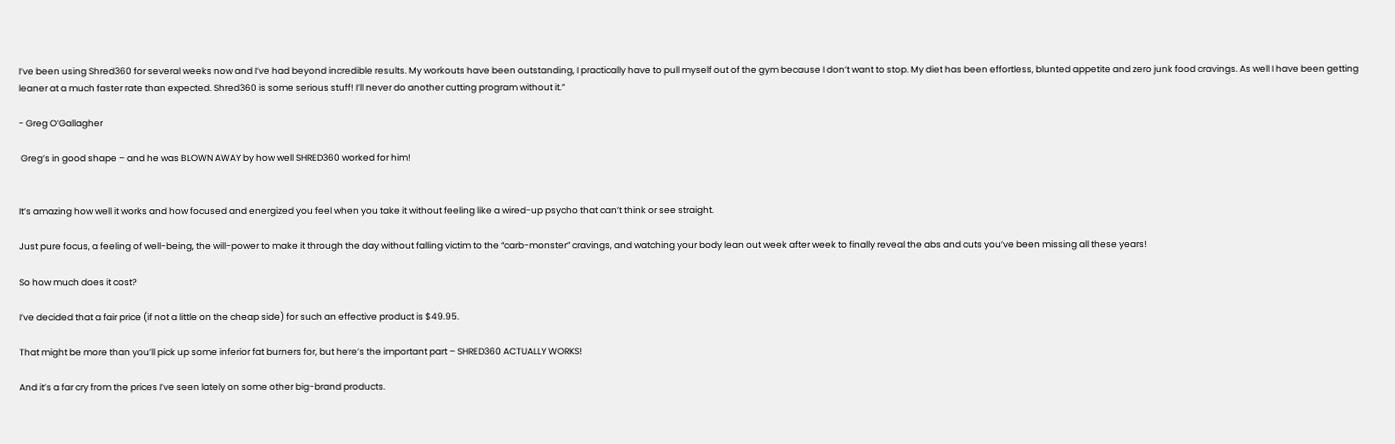I’ve been using Shred360 for several weeks now and I’ve had beyond incredible results. My workouts have been outstanding, I practically have to pull myself out of the gym because I don’t want to stop. My diet has been effortless, blunted appetite and zero junk food cravings. As well I have been getting leaner at a much faster rate than expected. Shred360 is some serious stuff! I’ll never do another cutting program without it.”

- Greg O’Gallagher

 Greg’s in good shape – and he was BLOWN AWAY by how well SHRED360 worked for him!


It’s amazing how well it works and how focused and energized you feel when you take it without feeling like a wired-up psycho that can’t think or see straight.

Just pure focus, a feeling of well-being, the will-power to make it through the day without falling victim to the “carb-monster” cravings, and watching your body lean out week after week to finally reveal the abs and cuts you’ve been missing all these years!

So how much does it cost?

I’ve decided that a fair price (if not a little on the cheap side) for such an effective product is $49.95.

That might be more than you’ll pick up some inferior fat burners for, but here’s the important part – SHRED360 ACTUALLY WORKS!

And it’s a far cry from the prices I’ve seen lately on some other big-brand products.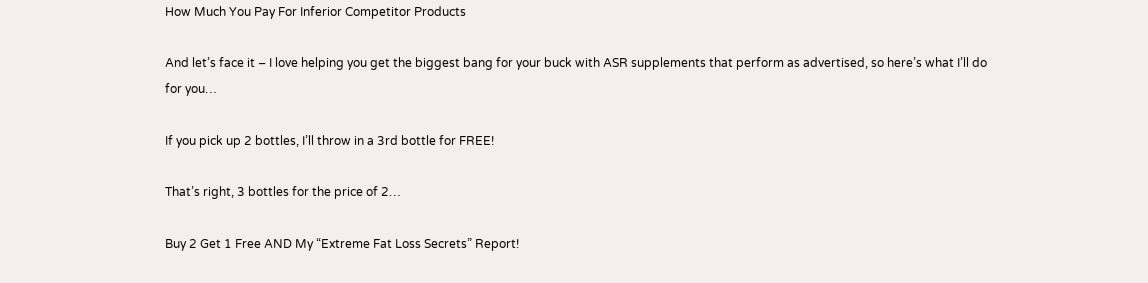How Much You Pay For Inferior Competitor Products

And let’s face it – I love helping you get the biggest bang for your buck with ASR supplements that perform as advertised, so here’s what I’ll do for you…

If you pick up 2 bottles, I’ll throw in a 3rd bottle for FREE!

That’s right, 3 bottles for the price of 2…

Buy 2 Get 1 Free AND My “Extreme Fat Loss Secrets” Report!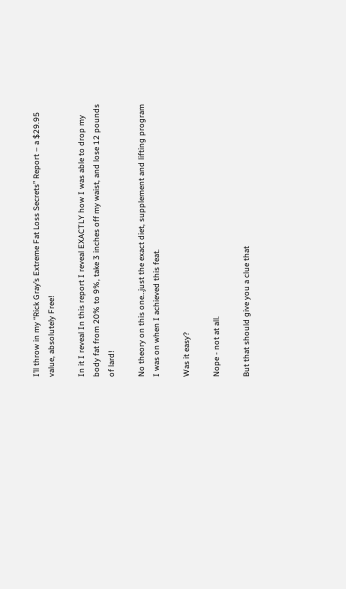I’ll throw in my “Rick Gray’s Extreme Fat Loss Secrets” Report – a $29.95 value, absolutely Free!

In it I reveal In this report I reveal EXACTLY how I was able to drop my body fat from 20% to 9%, take 3 inches off my waist, and lose 12 pounds of lard!

No theory on this one…just the exact diet, supplement and lifting program I was on when I achieved this feat.

Was it easy?

Nope - not at all.

But that should give you a clue that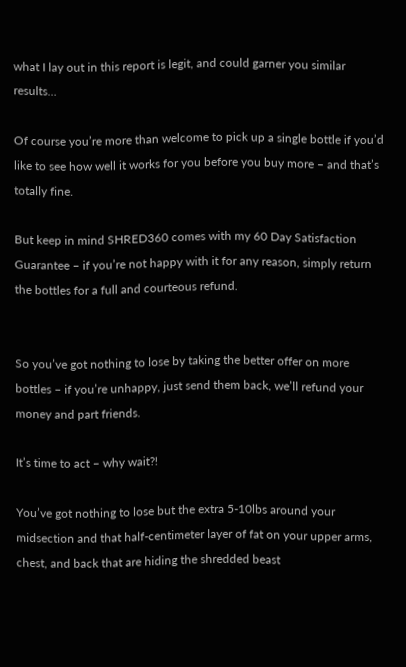what I lay out in this report is legit, and could garner you similar results…

Of course you’re more than welcome to pick up a single bottle if you’d like to see how well it works for you before you buy more – and that’s totally fine.

But keep in mind SHRED360 comes with my 60 Day Satisfaction Guarantee – if you’re not happy with it for any reason, simply return the bottles for a full and courteous refund.


So you’ve got nothing to lose by taking the better offer on more bottles – if you’re unhappy, just send them back, we’ll refund your money and part friends.

It’s time to act – why wait?!

You’ve got nothing to lose but the extra 5-10lbs around your midsection and that half-centimeter layer of fat on your upper arms, chest, and back that are hiding the shredded beast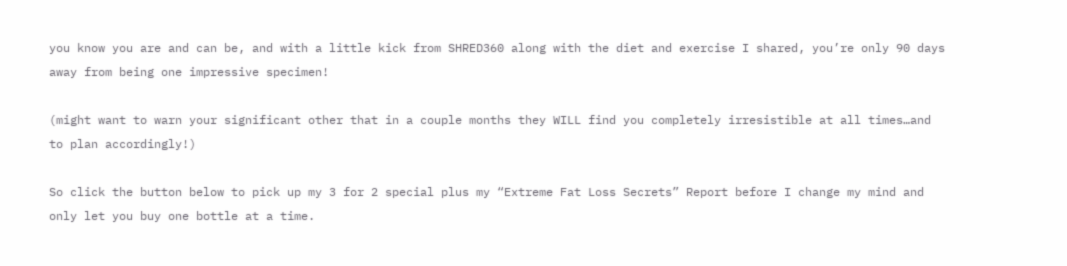you know you are and can be, and with a little kick from SHRED360 along with the diet and exercise I shared, you’re only 90 days away from being one impressive specimen!

(might want to warn your significant other that in a couple months they WILL find you completely irresistible at all times…and to plan accordingly!)

So click the button below to pick up my 3 for 2 special plus my “Extreme Fat Loss Secrets” Report before I change my mind and only let you buy one bottle at a time.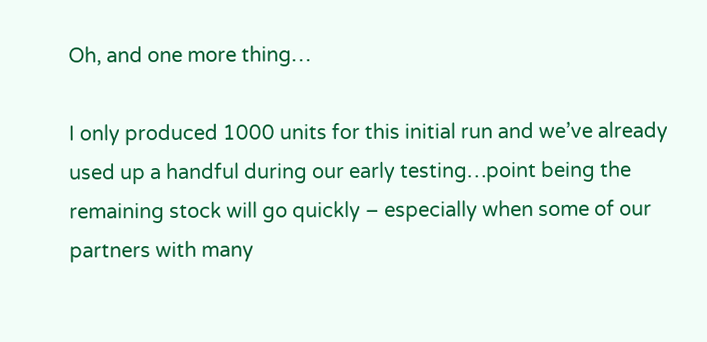Oh, and one more thing…

I only produced 1000 units for this initial run and we’ve already used up a handful during our early testing…point being the remaining stock will go quickly – especially when some of our partners with many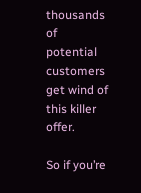thousands of potential customers get wind of this killer offer.

So if you’re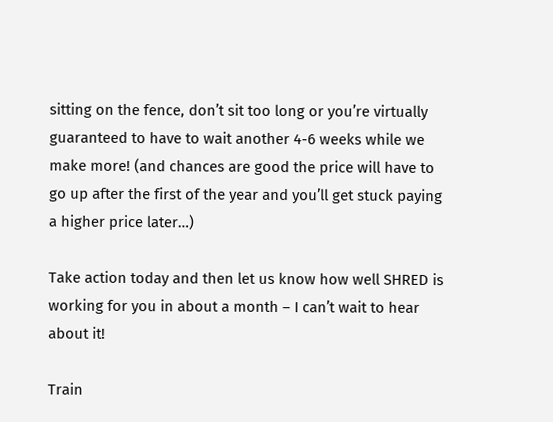sitting on the fence, don’t sit too long or you’re virtually guaranteed to have to wait another 4-6 weeks while we make more! (and chances are good the price will have to go up after the first of the year and you’ll get stuck paying a higher price later…)

Take action today and then let us know how well SHRED is working for you in about a month – I can’t wait to hear about it!

Train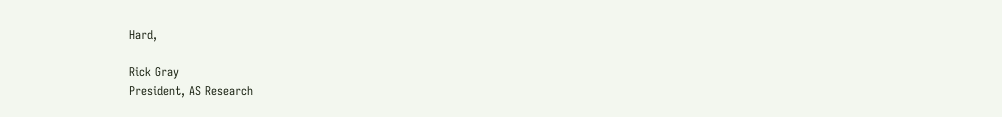Hard,

Rick Gray
President, AS Research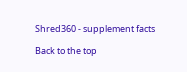Shred360 - supplement facts

Back to the top